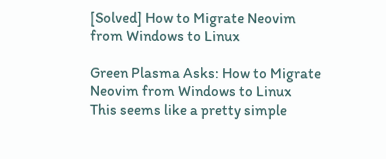[Solved] How to Migrate Neovim from Windows to Linux

Green Plasma Asks: How to Migrate Neovim from Windows to Linux
This seems like a pretty simple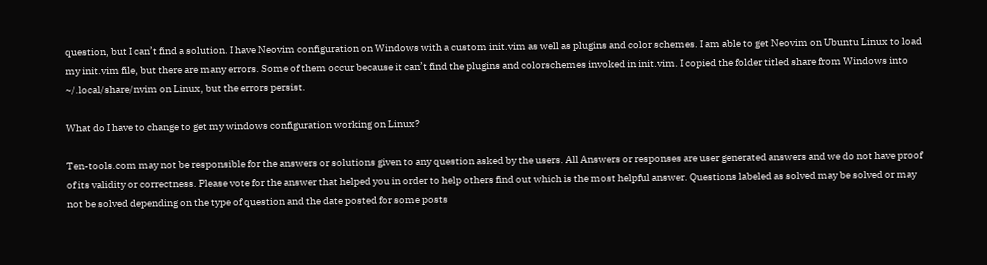question, but I can’t find a solution. I have Neovim configuration on Windows with a custom init.vim as well as plugins and color schemes. I am able to get Neovim on Ubuntu Linux to load my init.vim file, but there are many errors. Some of them occur because it can’t find the plugins and colorschemes invoked in init.vim. I copied the folder titled share from Windows into ~/.local/share/nvim on Linux, but the errors persist.

What do I have to change to get my windows configuration working on Linux?

Ten-tools.com may not be responsible for the answers or solutions given to any question asked by the users. All Answers or responses are user generated answers and we do not have proof of its validity or correctness. Please vote for the answer that helped you in order to help others find out which is the most helpful answer. Questions labeled as solved may be solved or may not be solved depending on the type of question and the date posted for some posts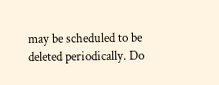may be scheduled to be deleted periodically. Do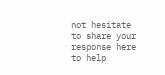not hesitate to share your response here to help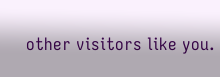other visitors like you.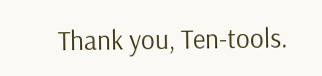Thank you, Ten-tools.